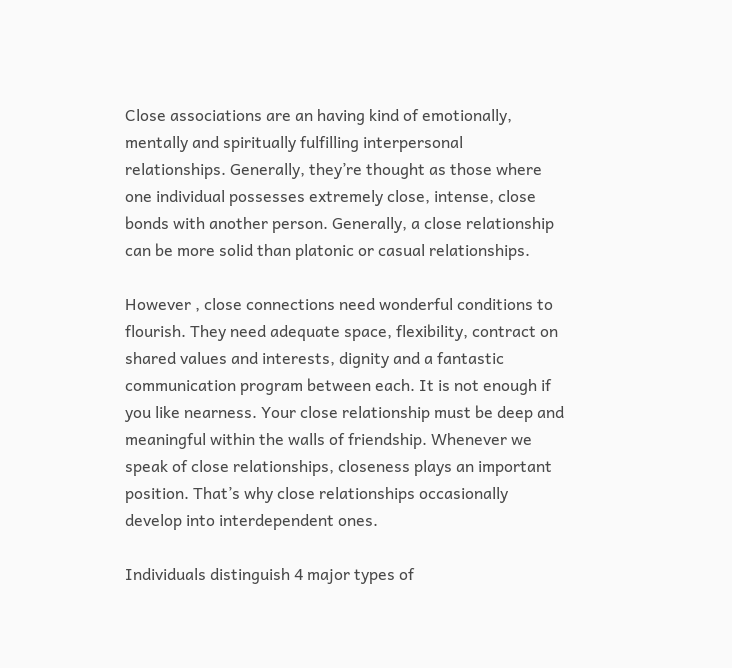Close associations are an having kind of emotionally, mentally and spiritually fulfilling interpersonal relationships. Generally, they’re thought as those where one individual possesses extremely close, intense, close bonds with another person. Generally, a close relationship can be more solid than platonic or casual relationships.

However , close connections need wonderful conditions to flourish. They need adequate space, flexibility, contract on shared values and interests, dignity and a fantastic communication program between each. It is not enough if you like nearness. Your close relationship must be deep and meaningful within the walls of friendship. Whenever we speak of close relationships, closeness plays an important position. That’s why close relationships occasionally develop into interdependent ones.

Individuals distinguish 4 major types of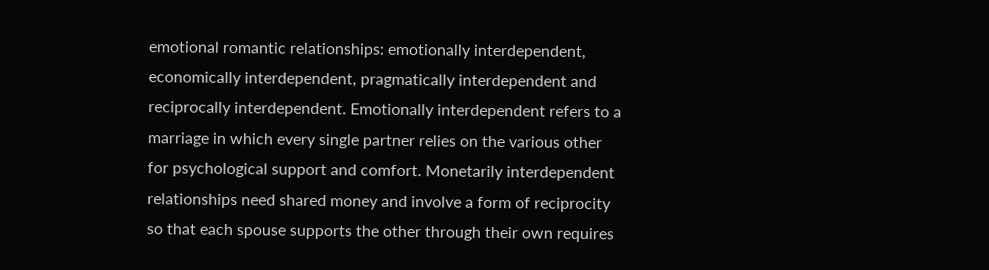emotional romantic relationships: emotionally interdependent, economically interdependent, pragmatically interdependent and reciprocally interdependent. Emotionally interdependent refers to a marriage in which every single partner relies on the various other for psychological support and comfort. Monetarily interdependent relationships need shared money and involve a form of reciprocity so that each spouse supports the other through their own requires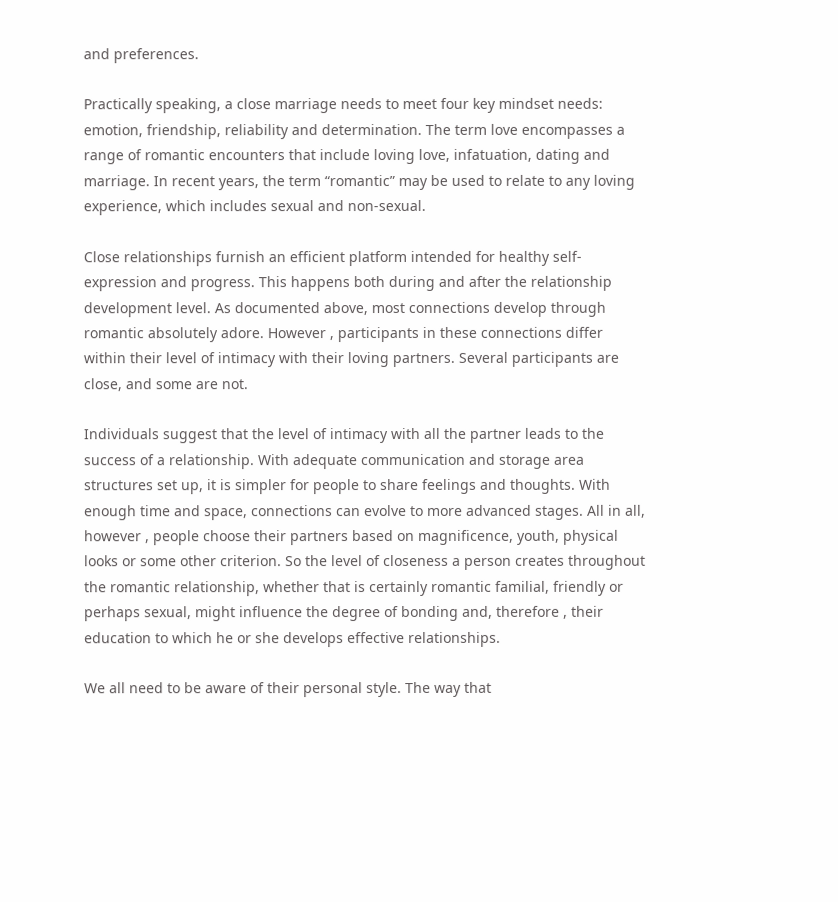and preferences.

Practically speaking, a close marriage needs to meet four key mindset needs: emotion, friendship, reliability and determination. The term love encompasses a range of romantic encounters that include loving love, infatuation, dating and marriage. In recent years, the term “romantic” may be used to relate to any loving experience, which includes sexual and non-sexual.

Close relationships furnish an efficient platform intended for healthy self-expression and progress. This happens both during and after the relationship development level. As documented above, most connections develop through romantic absolutely adore. However , participants in these connections differ within their level of intimacy with their loving partners. Several participants are close, and some are not.

Individuals suggest that the level of intimacy with all the partner leads to the success of a relationship. With adequate communication and storage area structures set up, it is simpler for people to share feelings and thoughts. With enough time and space, connections can evolve to more advanced stages. All in all, however , people choose their partners based on magnificence, youth, physical looks or some other criterion. So the level of closeness a person creates throughout the romantic relationship, whether that is certainly romantic familial, friendly or perhaps sexual, might influence the degree of bonding and, therefore , their education to which he or she develops effective relationships.

We all need to be aware of their personal style. The way that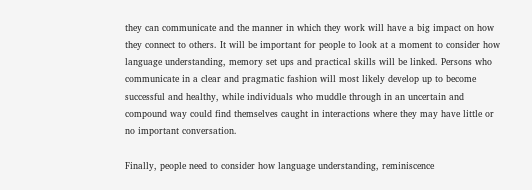they can communicate and the manner in which they work will have a big impact on how they connect to others. It will be important for people to look at a moment to consider how language understanding, memory set ups and practical skills will be linked. Persons who communicate in a clear and pragmatic fashion will most likely develop up to become successful and healthy, while individuals who muddle through in an uncertain and compound way could find themselves caught in interactions where they may have little or no important conversation.

Finally, people need to consider how language understanding, reminiscence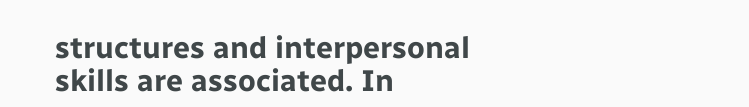structures and interpersonal skills are associated. In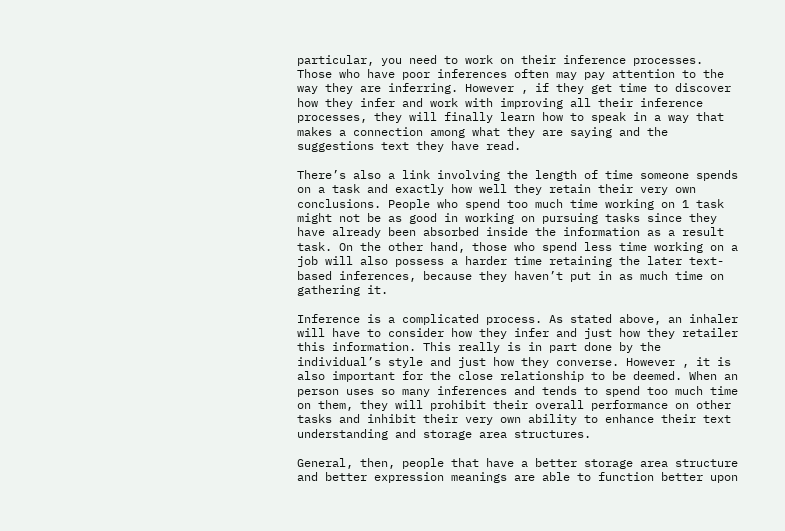particular, you need to work on their inference processes. Those who have poor inferences often may pay attention to the way they are inferring. However , if they get time to discover how they infer and work with improving all their inference processes, they will finally learn how to speak in a way that makes a connection among what they are saying and the suggestions text they have read.

There’s also a link involving the length of time someone spends on a task and exactly how well they retain their very own conclusions. People who spend too much time working on 1 task might not be as good in working on pursuing tasks since they have already been absorbed inside the information as a result task. On the other hand, those who spend less time working on a job will also possess a harder time retaining the later text-based inferences, because they haven’t put in as much time on gathering it.

Inference is a complicated process. As stated above, an inhaler will have to consider how they infer and just how they retailer this information. This really is in part done by the individual’s style and just how they converse. However , it is also important for the close relationship to be deemed. When an person uses so many inferences and tends to spend too much time on them, they will prohibit their overall performance on other tasks and inhibit their very own ability to enhance their text understanding and storage area structures.

General, then, people that have a better storage area structure and better expression meanings are able to function better upon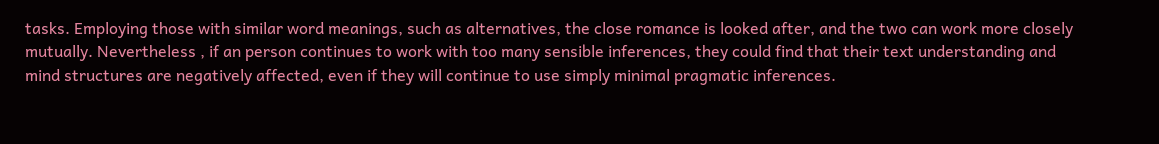tasks. Employing those with similar word meanings, such as alternatives, the close romance is looked after, and the two can work more closely mutually. Nevertheless , if an person continues to work with too many sensible inferences, they could find that their text understanding and mind structures are negatively affected, even if they will continue to use simply minimal pragmatic inferences.